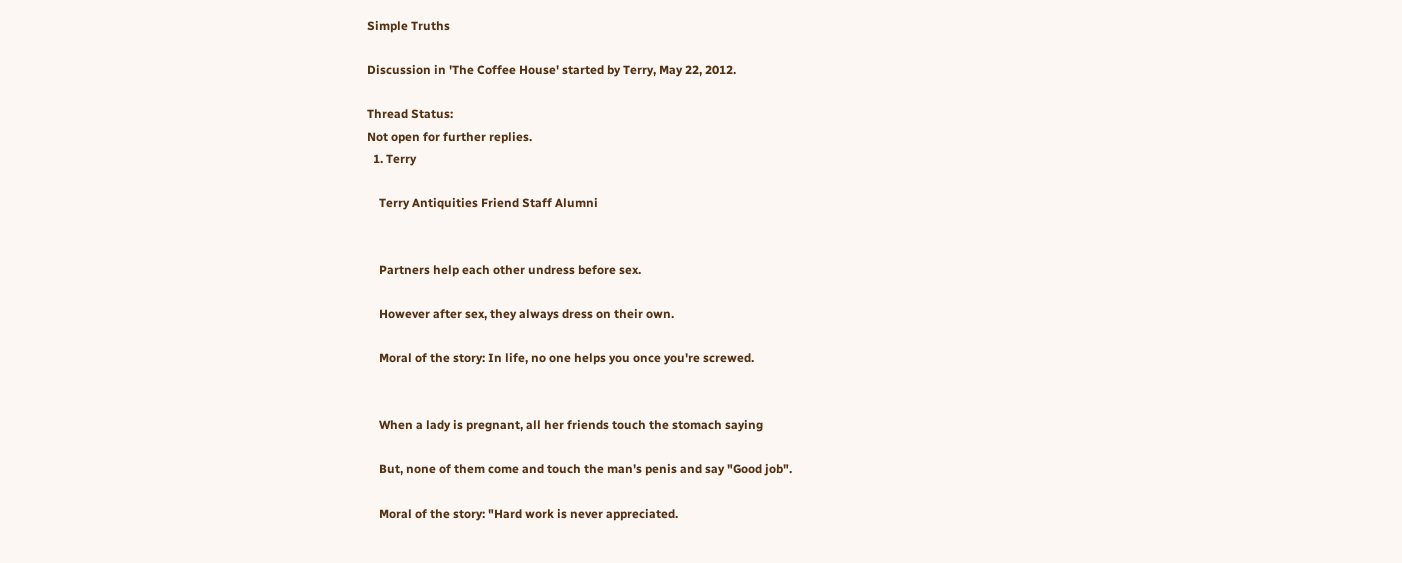Simple Truths

Discussion in 'The Coffee House' started by Terry, May 22, 2012.

Thread Status:
Not open for further replies.
  1. Terry

    Terry Antiquities Friend Staff Alumni


    Partners help each other undress before sex.

    However after sex, they always dress on their own.

    Moral of the story: In life, no one helps you once you're screwed.


    When a lady is pregnant, all her friends touch the stomach saying

    But, none of them come and touch the man's penis and say "Good job".

    Moral of the story: "Hard work is never appreciated.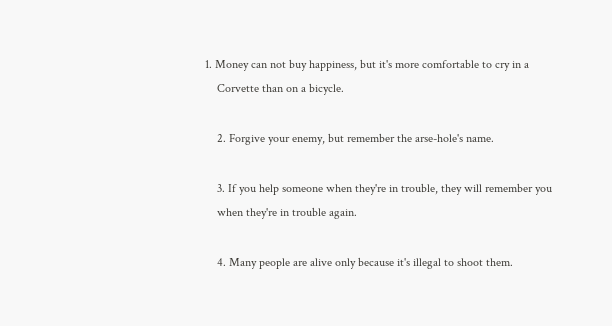1. Money can not buy happiness, but it's more comfortable to cry in a
    Corvette than on a bicycle.

    2. Forgive your enemy, but remember the arse-hole's name.

    3. If you help someone when they're in trouble, they will remember you
    when they're in trouble again.

    4. Many people are alive only because it's illegal to shoot them.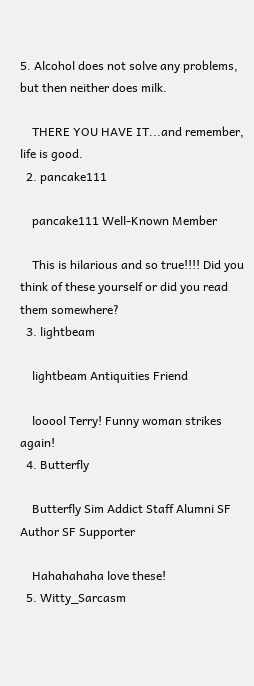5. Alcohol does not solve any problems, but then neither does milk.

    THERE YOU HAVE IT...and remember, life is good.
  2. pancake111

    pancake111 Well-Known Member

    This is hilarious and so true!!!! Did you think of these yourself or did you read them somewhere?
  3. lightbeam

    lightbeam Antiquities Friend

    looool Terry! Funny woman strikes again!
  4. Butterfly

    Butterfly Sim Addict Staff Alumni SF Author SF Supporter

    Hahahahaha love these!
  5. Witty_Sarcasm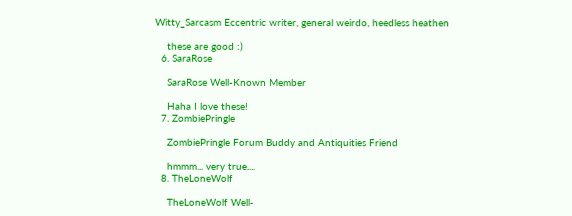Witty_Sarcasm Eccentric writer, general weirdo, heedless heathen

    these are good :)
  6. SaraRose

    SaraRose Well-Known Member

    Haha I love these!
  7. ZombiePringle

    ZombiePringle Forum Buddy and Antiquities Friend

    hmmm... very true....
  8. TheLoneWolf

    TheLoneWolf Well-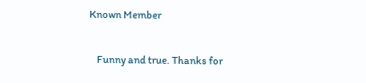Known Member

    Funny and true. Thanks for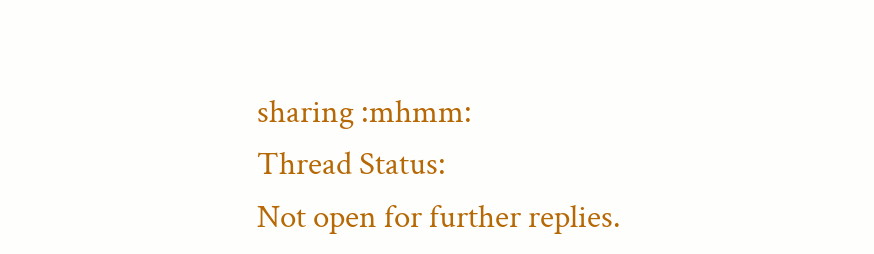sharing :mhmm:
Thread Status:
Not open for further replies.